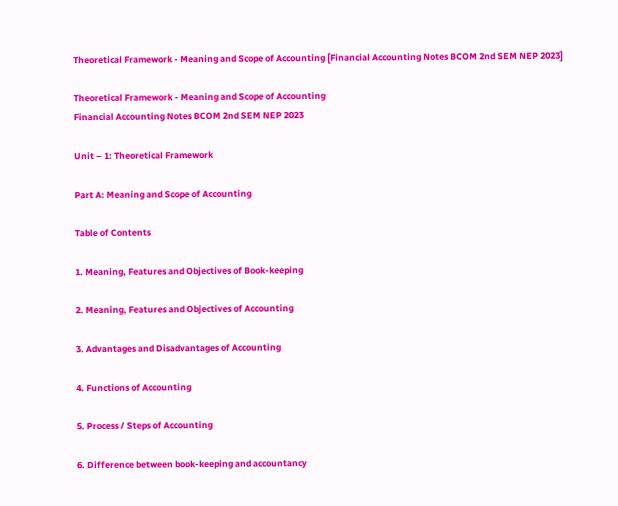Theoretical Framework - Meaning and Scope of Accounting [Financial Accounting Notes BCOM 2nd SEM NEP 2023]

Theoretical Framework - Meaning and Scope of Accounting
Financial Accounting Notes BCOM 2nd SEM NEP 2023

Unit – 1: Theoretical Framework

Part A: Meaning and Scope of Accounting

Table of Contents

1. Meaning, Features and Objectives of Book-keeping

2. Meaning, Features and Objectives of Accounting

3. Advantages and Disadvantages of Accounting

4. Functions of Accounting

5. Process / Steps of Accounting

6. Difference between book-keeping and accountancy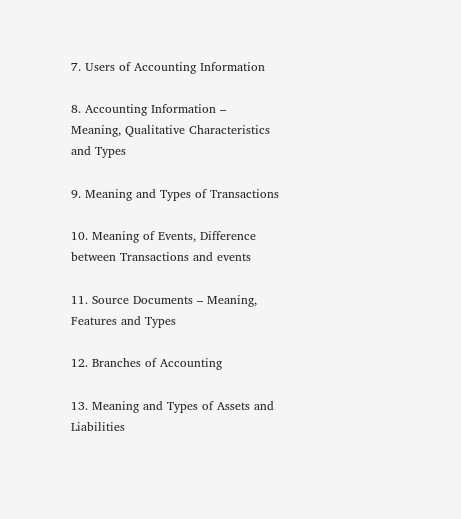7. Users of Accounting Information

8. Accounting Information – Meaning, Qualitative Characteristics and Types

9. Meaning and Types of Transactions

10. Meaning of Events, Difference between Transactions and events

11. Source Documents – Meaning, Features and Types

12. Branches of Accounting

13. Meaning and Types of Assets and Liabilities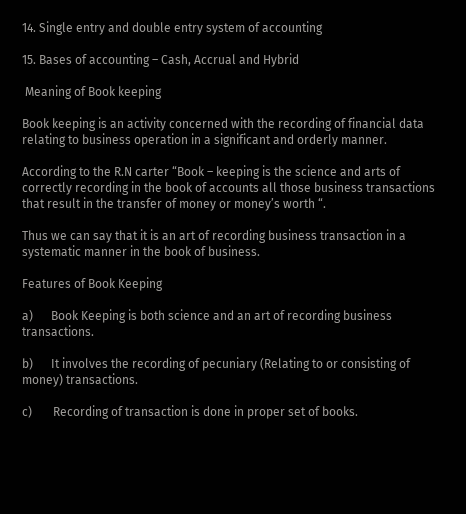14. Single entry and double entry system of accounting

15. Bases of accounting – Cash, Accrual and Hybrid

 Meaning of Book keeping

Book keeping is an activity concerned with the recording of financial data relating to business operation in a significant and orderly manner.

According to the R.N carter “Book – keeping is the science and arts of correctly recording in the book of accounts all those business transactions that result in the transfer of money or money’s worth “.

Thus we can say that it is an art of recording business transaction in a systematic manner in the book of business.

Features of Book Keeping

a)      Book Keeping is both science and an art of recording business transactions.

b)      It involves the recording of pecuniary (Relating to or consisting of money) transactions.

c)       Recording of transaction is done in proper set of books.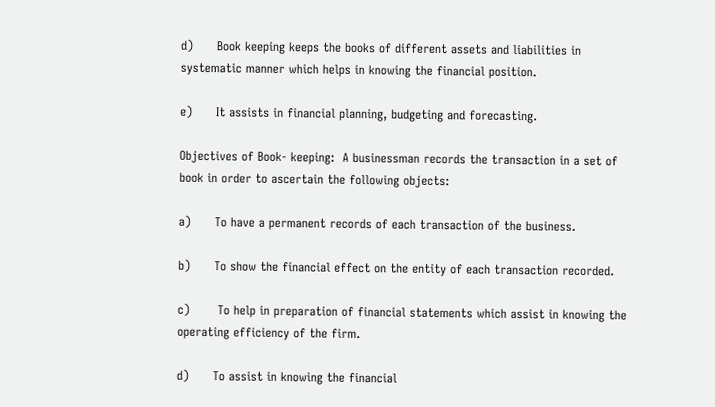d)      Book keeping keeps the books of different assets and liabilities in systematic manner which helps in knowing the financial position.

e)      It assists in financial planning, budgeting and forecasting.

Objectives of Book- keeping:  A businessman records the transaction in a set of book in order to ascertain the following objects:

a)      To have a permanent records of each transaction of the business.

b)      To show the financial effect on the entity of each transaction recorded.

c)       To help in preparation of financial statements which assist in knowing the operating efficiency of the firm.

d)      To assist in knowing the financial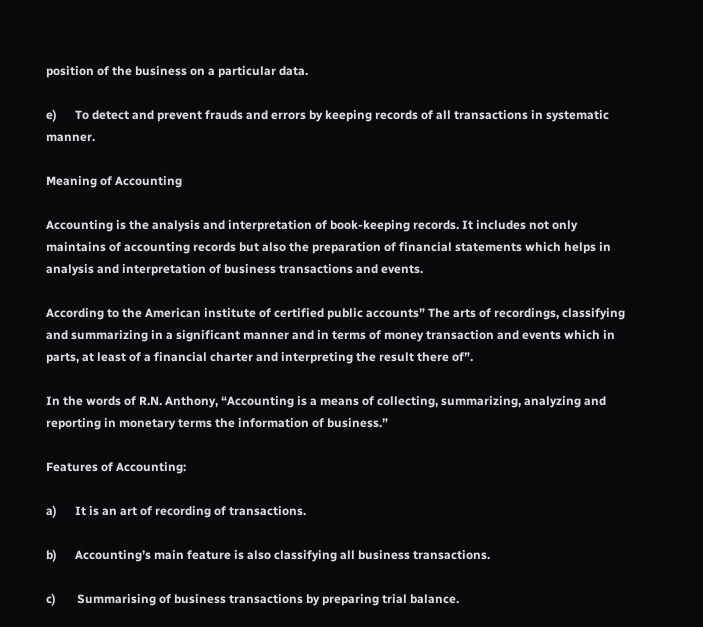position of the business on a particular data.

e)      To detect and prevent frauds and errors by keeping records of all transactions in systematic manner.

Meaning of Accounting

Accounting is the analysis and interpretation of book-keeping records. It includes not only maintains of accounting records but also the preparation of financial statements which helps in analysis and interpretation of business transactions and events.

According to the American institute of certified public accounts” The arts of recordings, classifying and summarizing in a significant manner and in terms of money transaction and events which in parts, at least of a financial charter and interpreting the result there of”.

In the words of R.N. Anthony, “Accounting is a means of collecting, summarizing, analyzing and reporting in monetary terms the information of business.”

Features of Accounting:

a)      It is an art of recording of transactions.

b)      Accounting’s main feature is also classifying all business transactions.

c)       Summarising of business transactions by preparing trial balance.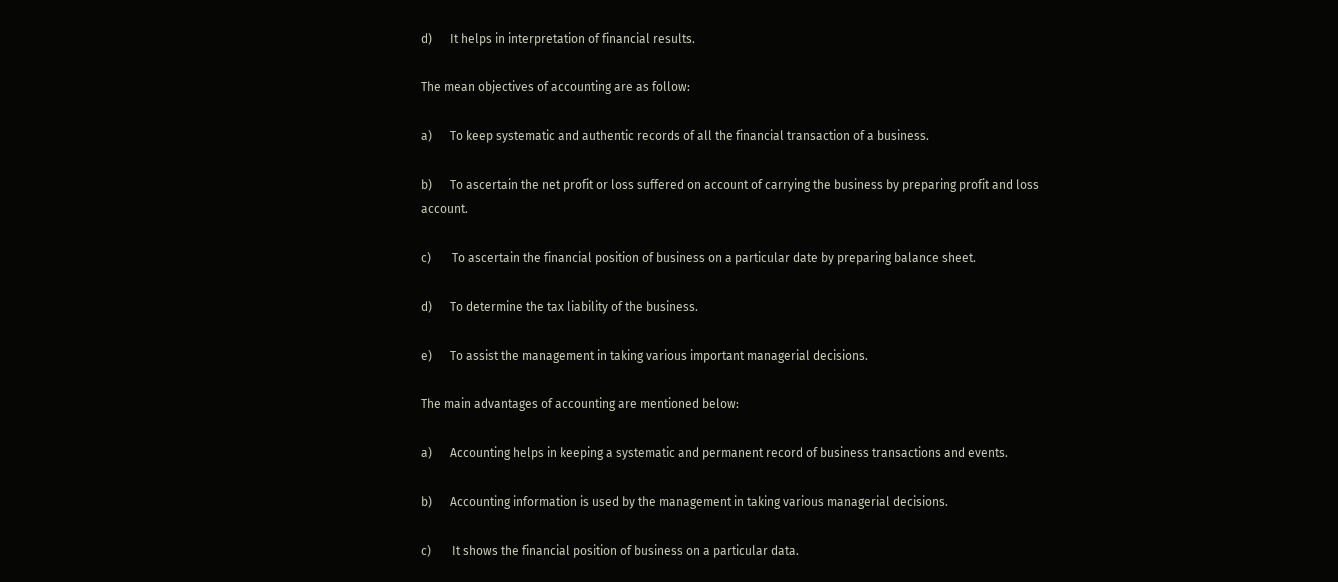d)      It helps in interpretation of financial results.

The mean objectives of accounting are as follow:

a)      To keep systematic and authentic records of all the financial transaction of a business.

b)      To ascertain the net profit or loss suffered on account of carrying the business by preparing profit and loss account.

c)       To ascertain the financial position of business on a particular date by preparing balance sheet.

d)      To determine the tax liability of the business.

e)      To assist the management in taking various important managerial decisions.

The main advantages of accounting are mentioned below:

a)      Accounting helps in keeping a systematic and permanent record of business transactions and events.

b)      Accounting information is used by the management in taking various managerial decisions.

c)       It shows the financial position of business on a particular data.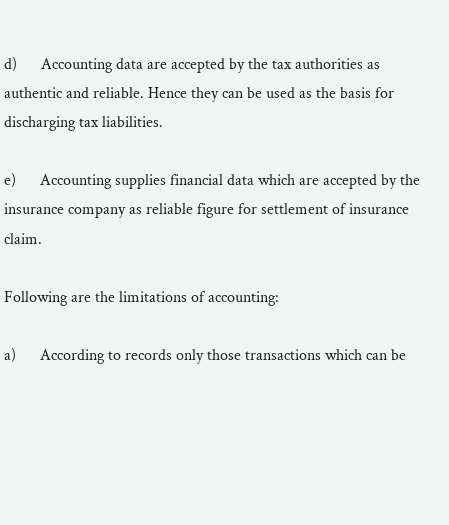d)      Accounting data are accepted by the tax authorities as authentic and reliable. Hence they can be used as the basis for discharging tax liabilities.

e)      Accounting supplies financial data which are accepted by the insurance company as reliable figure for settlement of insurance claim.

Following are the limitations of accounting:

a)      According to records only those transactions which can be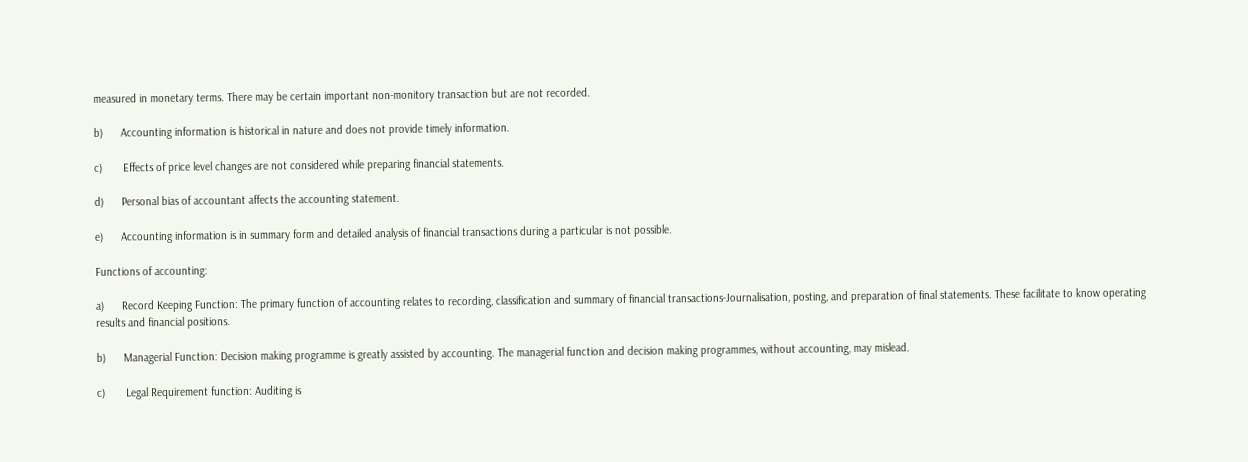measured in monetary terms. There may be certain important non-monitory transaction but are not recorded.

b)      Accounting information is historical in nature and does not provide timely information.

c)       Effects of price level changes are not considered while preparing financial statements.

d)      Personal bias of accountant affects the accounting statement.

e)      Accounting information is in summary form and detailed analysis of financial transactions during a particular is not possible.

Functions of accounting:

a)      Record Keeping Function: The primary function of accounting relates to recording, classification and summary of financial transactions-Journalisation, posting, and preparation of final statements. These facilitate to know operating results and financial positions.

b)      Managerial Function: Decision making programme is greatly assisted by accounting. The managerial function and decision making programmes, without accounting, may mislead.

c)       Legal Requirement function: Auditing is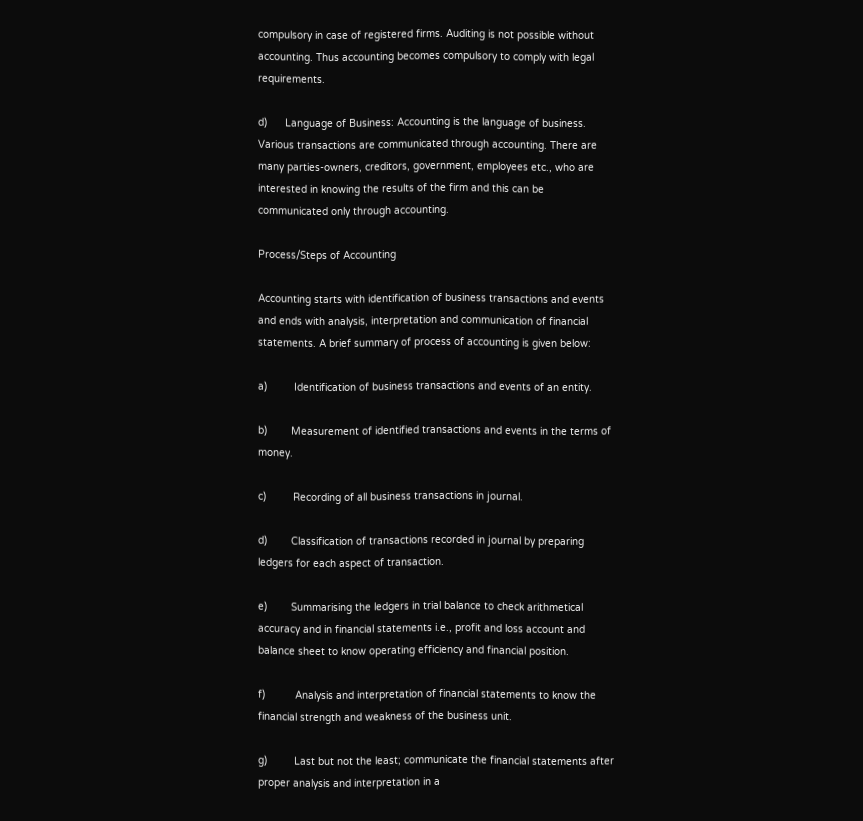compulsory in case of registered firms. Auditing is not possible without accounting. Thus accounting becomes compulsory to comply with legal requirements.

d)      Language of Business: Accounting is the language of business. Various transactions are communicated through accounting. There are many parties-owners, creditors, government, employees etc., who are interested in knowing the results of the firm and this can be communicated only through accounting.

Process/Steps of Accounting

Accounting starts with identification of business transactions and events and ends with analysis, interpretation and communication of financial statements. A brief summary of process of accounting is given below:

a)         Identification of business transactions and events of an entity.

b)        Measurement of identified transactions and events in the terms of money.

c)         Recording of all business transactions in journal.

d)        Classification of transactions recorded in journal by preparing ledgers for each aspect of transaction.

e)        Summarising the ledgers in trial balance to check arithmetical accuracy and in financial statements i.e., profit and loss account and balance sheet to know operating efficiency and financial position.

f)          Analysis and interpretation of financial statements to know the financial strength and weakness of the business unit.

g)         Last but not the least; communicate the financial statements after proper analysis and interpretation in a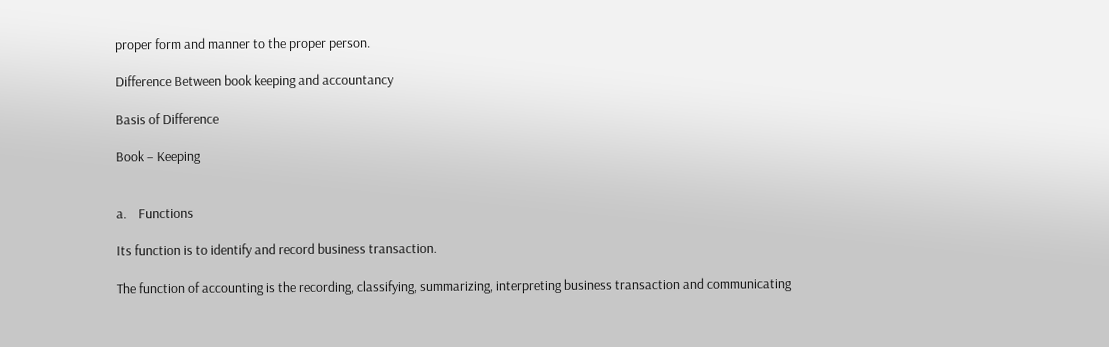proper form and manner to the proper person.

Difference Between book keeping and accountancy

Basis of Difference

Book – Keeping


a.    Functions

Its function is to identify and record business transaction.

The function of accounting is the recording, classifying, summarizing, interpreting business transaction and communicating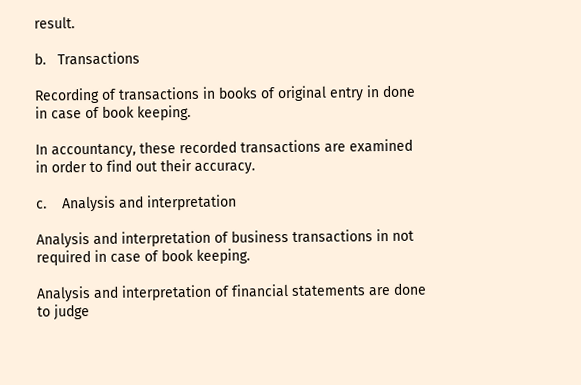result.

b.   Transactions

Recording of transactions in books of original entry in done in case of book keeping.

In accountancy, these recorded transactions are examined in order to find out their accuracy.

c.    Analysis and interpretation

Analysis and interpretation of business transactions in not required in case of book keeping.

Analysis and interpretation of financial statements are done to judge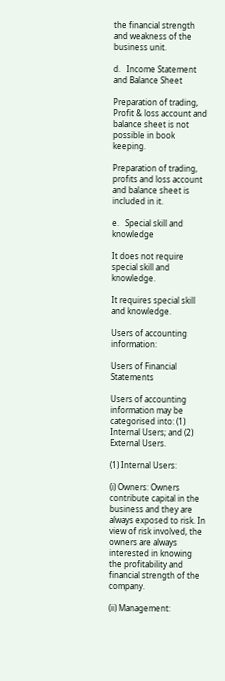the financial strength and weakness of the business unit.

d.   Income Statement and Balance Sheet

Preparation of trading, Profit & loss account and balance sheet is not possible in book keeping.

Preparation of trading, profits and loss account and balance sheet is included in it.

e.   Special skill and knowledge

It does not require special skill and knowledge.

It requires special skill and knowledge.

Users of accounting information:

Users of Financial Statements

Users of accounting information may be categorised into: (1) Internal Users; and (2) External Users.

(1) Internal Users:

(i) Owners: Owners contribute capital in the business and they are always exposed to risk. In view of risk involved, the owners are always interested in knowing the profitability and financial strength of the company.

(ii) Management: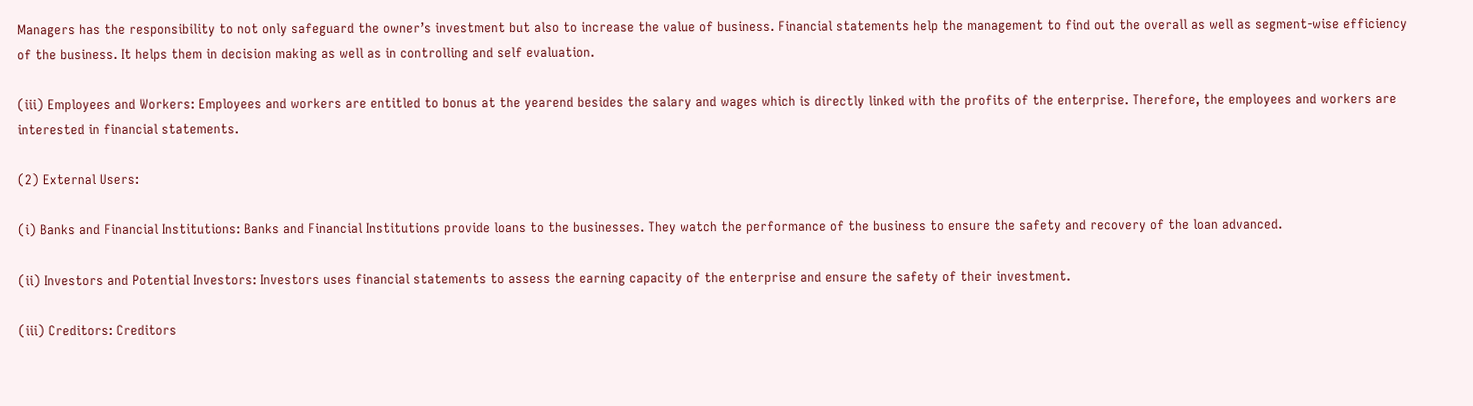Managers has the responsibility to not only safeguard the owner’s investment but also to increase the value of business. Financial statements help the management to find out the overall as well as segment-wise efficiency of the business. It helps them in decision making as well as in controlling and self evaluation.

(iii) Employees and Workers: Employees and workers are entitled to bonus at the yearend besides the salary and wages which is directly linked with the profits of the enterprise. Therefore, the employees and workers are interested in financial statements.

(2) External Users:

(i) Banks and Financial Institutions: Banks and Financial Institutions provide loans to the businesses. They watch the performance of the business to ensure the safety and recovery of the loan advanced.

(ii) Investors and Potential Investors: Investors uses financial statements to assess the earning capacity of the enterprise and ensure the safety of their investment.

(iii) Creditors: Creditors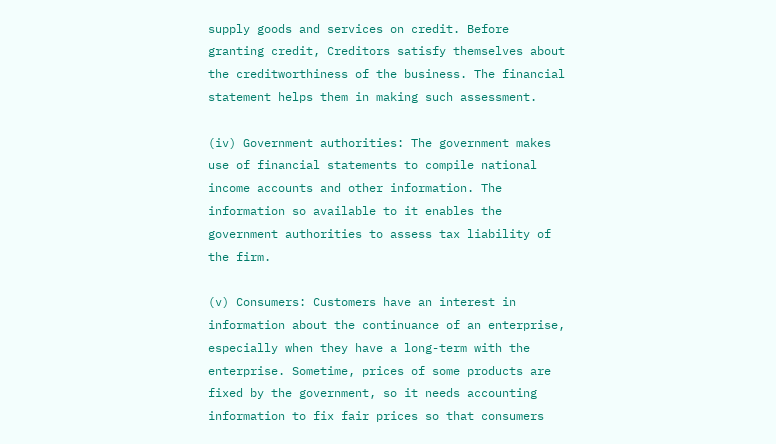supply goods and services on credit. Before granting credit, Creditors satisfy themselves about the creditworthiness of the business. The financial statement helps them in making such assessment.

(iv) Government authorities: The government makes use of financial statements to compile national income accounts and other information. The information so available to it enables the government authorities to assess tax liability of the firm.

(v) Consumers: Customers have an interest in information about the continuance of an enterprise, especially when they have a long-term with the enterprise. Sometime, prices of some products are fixed by the government, so it needs accounting information to fix fair prices so that consumers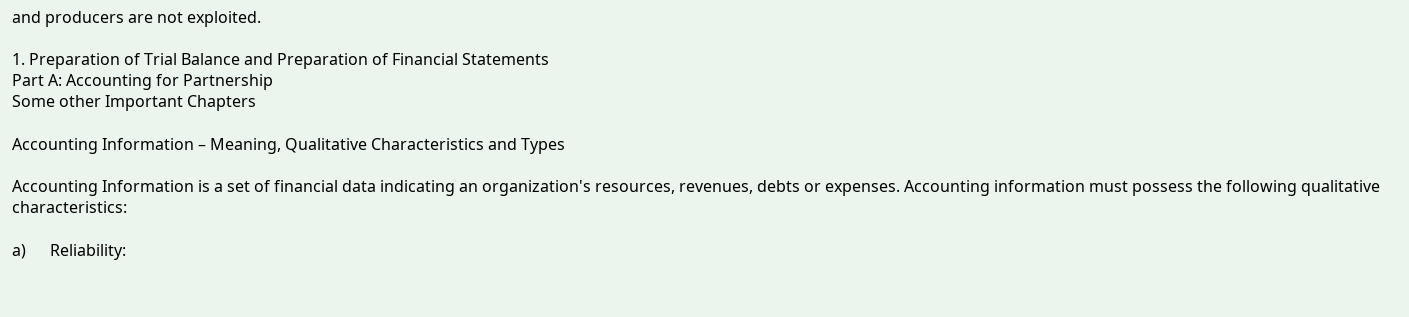and producers are not exploited.

1. Preparation of Trial Balance and Preparation of Financial Statements
Part A: Accounting for Partnership
Some other Important Chapters

Accounting Information – Meaning, Qualitative Characteristics and Types

Accounting Information is a set of financial data indicating an organization's resources, revenues, debts or expenses. Accounting information must possess the following qualitative characteristics:

a)      Reliability: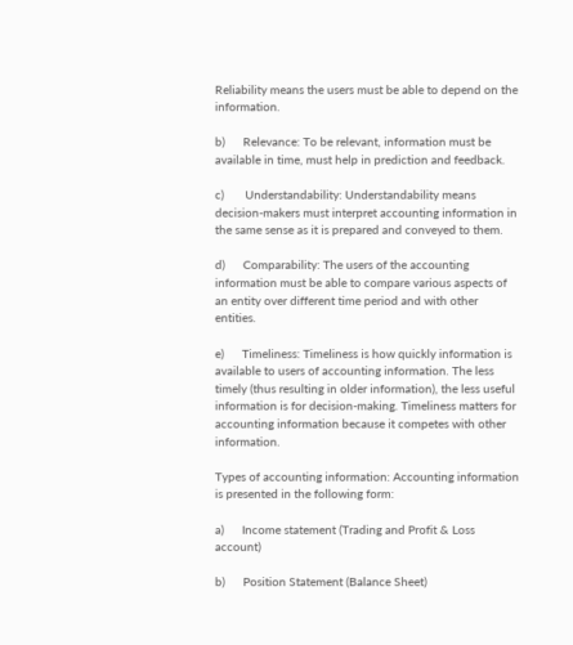Reliability means the users must be able to depend on the information.

b)      Relevance: To be relevant, information must be available in time, must help in prediction and feedback.

c)       Understandability: Understandability means decision-makers must interpret accounting information in the same sense as it is prepared and conveyed to them.

d)      Comparability: The users of the accounting information must be able to compare various aspects of an entity over different time period and with other entities.

e)      Timeliness: Timeliness is how quickly information is available to users of accounting information. The less timely (thus resulting in older information), the less useful information is for decision-making. Timeliness matters for accounting information because it competes with other information.

Types of accounting information: Accounting information is presented in the following form:

a)      Income statement (Trading and Profit & Loss account)

b)      Position Statement (Balance Sheet)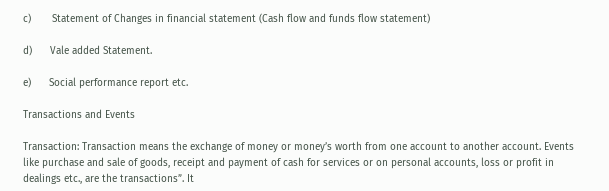c)       Statement of Changes in financial statement (Cash flow and funds flow statement)

d)      Vale added Statement.

e)      Social performance report etc.

Transactions and Events

Transaction: Transaction means the exchange of money or money’s worth from one account to another account. Events like purchase and sale of goods, receipt and payment of cash for services or on personal accounts, loss or profit in dealings etc., are the transactions”. It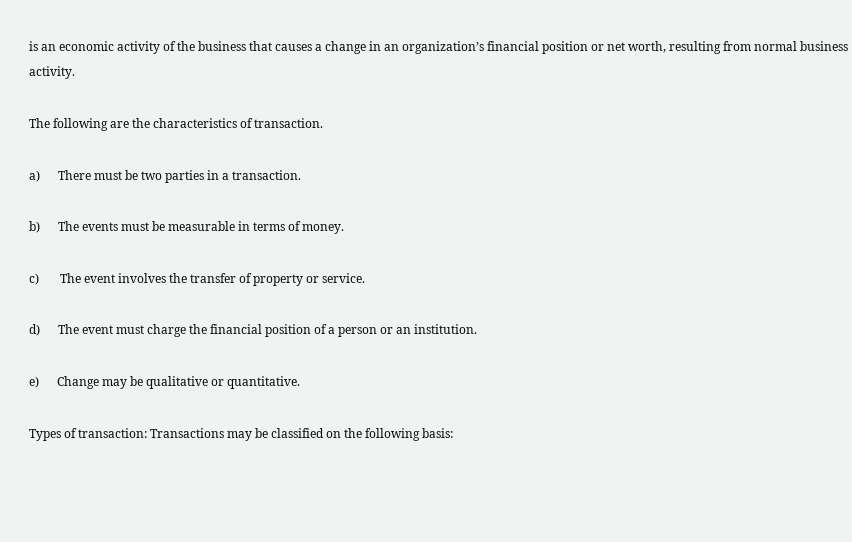is an economic activity of the business that causes a change in an organization’s financial position or net worth, resulting from normal business activity.

The following are the characteristics of transaction.

a)      There must be two parties in a transaction.

b)      The events must be measurable in terms of money.

c)       The event involves the transfer of property or service.

d)      The event must charge the financial position of a person or an institution.

e)      Change may be qualitative or quantitative.

Types of transaction: Transactions may be classified on the following basis: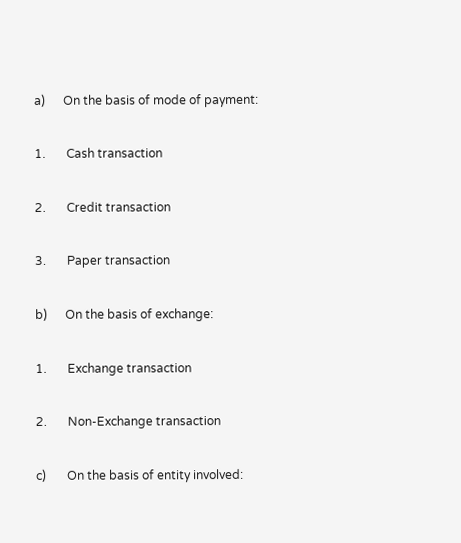a)      On the basis of mode of payment:

1.       Cash transaction

2.       Credit transaction

3.       Paper transaction

b)      On the basis of exchange:

1.       Exchange transaction

2.       Non-Exchange transaction

c)       On the basis of entity involved: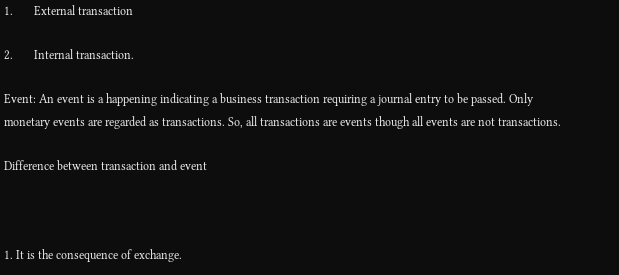1.       External transaction

2.       Internal transaction.

Event: An event is a happening indicating a business transaction requiring a journal entry to be passed. Only monetary events are regarded as transactions. So, all transactions are events though all events are not transactions.

Difference between transaction and event



1. It is the consequence of exchange.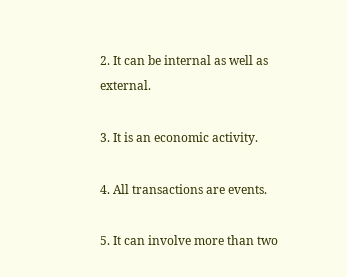2. It can be internal as well as external.

3. It is an economic activity.

4. All transactions are events.

5. It can involve more than two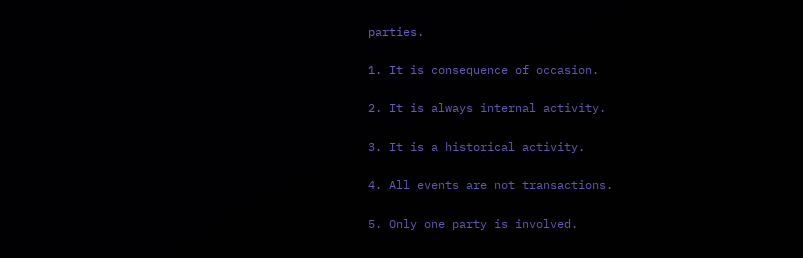parties.

1. It is consequence of occasion.

2. It is always internal activity.

3. It is a historical activity.

4. All events are not transactions.

5. Only one party is involved.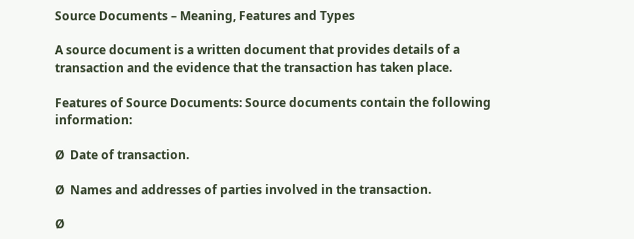Source Documents – Meaning, Features and Types

A source document is a written document that provides details of a transaction and the evidence that the transaction has taken place.

Features of Source Documents: Source documents contain the following information:

Ø  Date of transaction.

Ø  Names and addresses of parties involved in the transaction.

Ø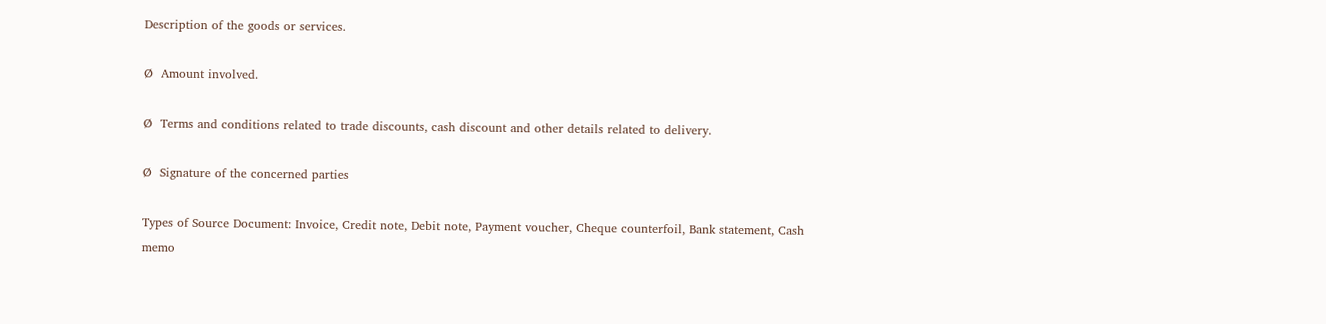Description of the goods or services.

Ø  Amount involved.

Ø  Terms and conditions related to trade discounts, cash discount and other details related to delivery.

Ø  Signature of the concerned parties

Types of Source Document: Invoice, Credit note, Debit note, Payment voucher, Cheque counterfoil, Bank statement, Cash memo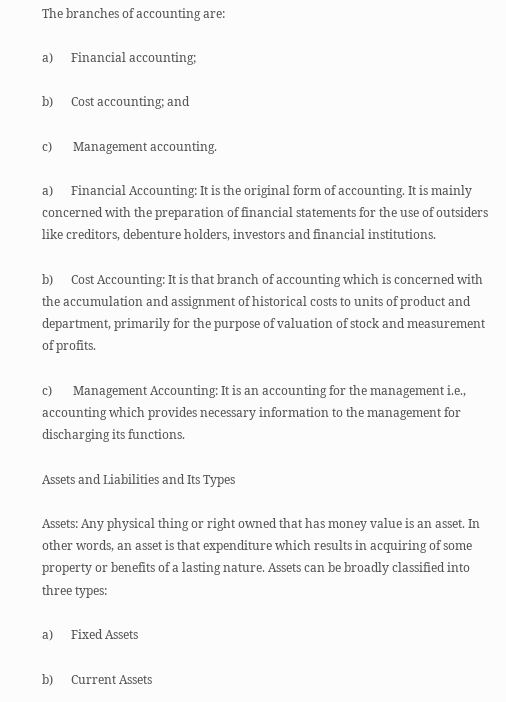The branches of accounting are:

a)      Financial accounting;

b)      Cost accounting; and

c)       Management accounting.

a)      Financial Accounting: It is the original form of accounting. It is mainly concerned with the preparation of financial statements for the use of outsiders like creditors, debenture holders, investors and financial institutions.

b)      Cost Accounting: It is that branch of accounting which is concerned with the accumulation and assignment of historical costs to units of product and department, primarily for the purpose of valuation of stock and measurement of profits.

c)       Management Accounting: It is an accounting for the management i.e., accounting which provides necessary information to the management for discharging its functions.

Assets and Liabilities and Its Types

Assets: Any physical thing or right owned that has money value is an asset. In other words, an asset is that expenditure which results in acquiring of some property or benefits of a lasting nature. Assets can be broadly classified into three types:

a)      Fixed Assets

b)      Current Assets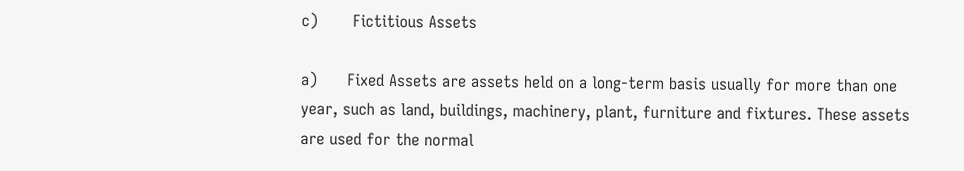c)       Fictitious Assets

a)      Fixed Assets are assets held on a long-term basis usually for more than one year, such as land, buildings, machinery, plant, furniture and fixtures. These assets are used for the normal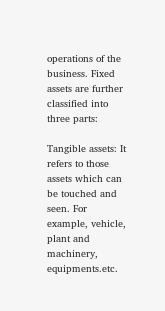operations of the business. Fixed assets are further classified into three parts:

Tangible assets: It refers to those assets which can be touched and seen. For example, vehicle, plant and machinery, equipments.etc.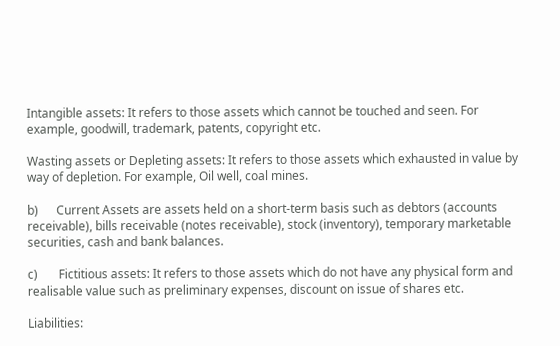Intangible assets: It refers to those assets which cannot be touched and seen. For example, goodwill, trademark, patents, copyright etc.

Wasting assets or Depleting assets: It refers to those assets which exhausted in value by way of depletion. For example, Oil well, coal mines.

b)      Current Assets are assets held on a short-term basis such as debtors (accounts receivable), bills receivable (notes receivable), stock (inventory), temporary marketable securities, cash and bank balances.

c)       Fictitious assets: It refers to those assets which do not have any physical form and realisable value such as preliminary expenses, discount on issue of shares etc.

Liabilities: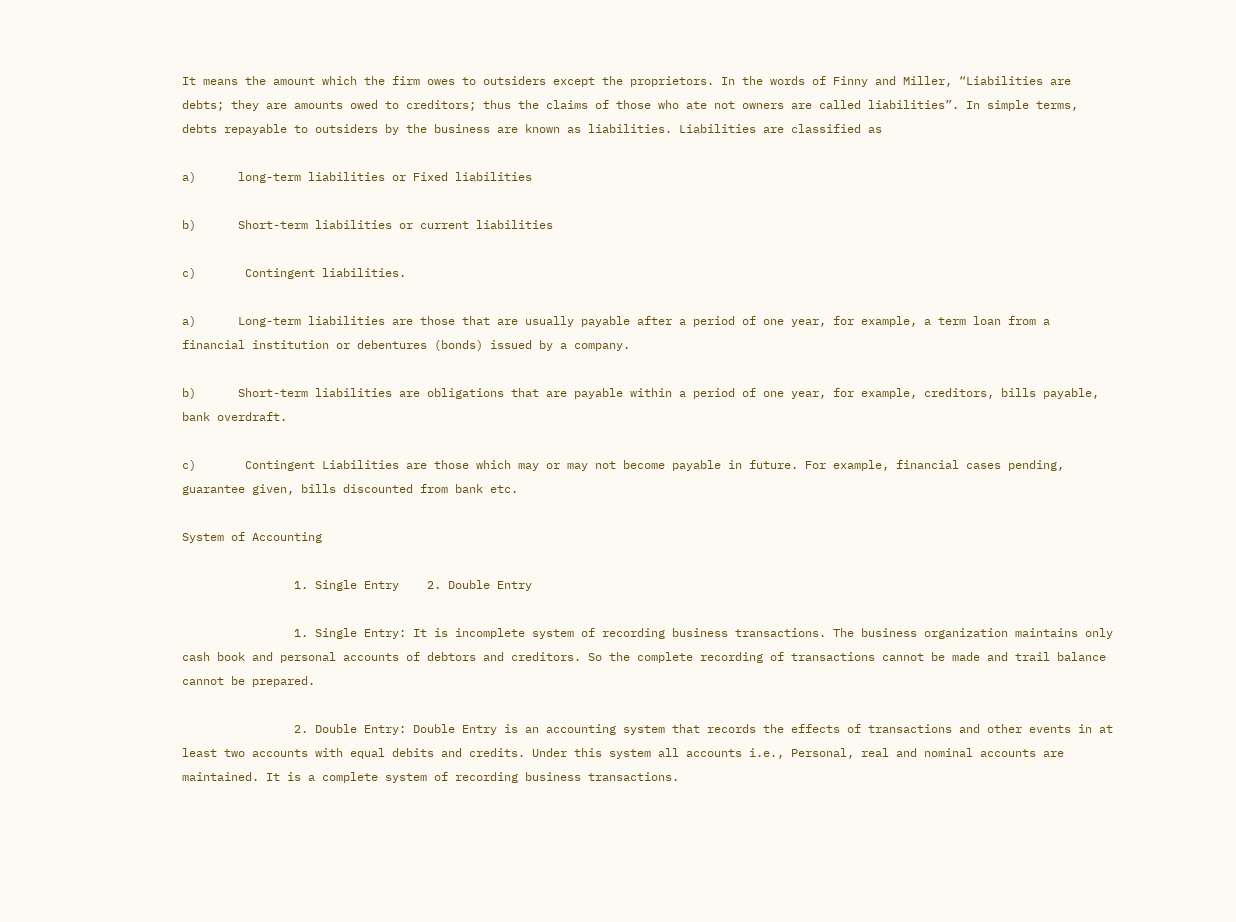It means the amount which the firm owes to outsiders except the proprietors. In the words of Finny and Miller, “Liabilities are debts; they are amounts owed to creditors; thus the claims of those who ate not owners are called liabilities”. In simple terms, debts repayable to outsiders by the business are known as liabilities. Liabilities are classified as

a)      long-term liabilities or Fixed liabilities

b)      Short-term liabilities or current liabilities

c)       Contingent liabilities.

a)      Long-term liabilities are those that are usually payable after a period of one year, for example, a term loan from a financial institution or debentures (bonds) issued by a company.

b)      Short-term liabilities are obligations that are payable within a period of one year, for example, creditors, bills payable, bank overdraft.

c)       Contingent Liabilities are those which may or may not become payable in future. For example, financial cases pending, guarantee given, bills discounted from bank etc.

System of Accounting

                1. Single Entry    2. Double Entry

                1. Single Entry: It is incomplete system of recording business transactions. The business organization maintains only cash book and personal accounts of debtors and creditors. So the complete recording of transactions cannot be made and trail balance cannot be prepared.

                2. Double Entry: Double Entry is an accounting system that records the effects of transactions and other events in at least two accounts with equal debits and credits. Under this system all accounts i.e., Personal, real and nominal accounts are maintained. It is a complete system of recording business transactions.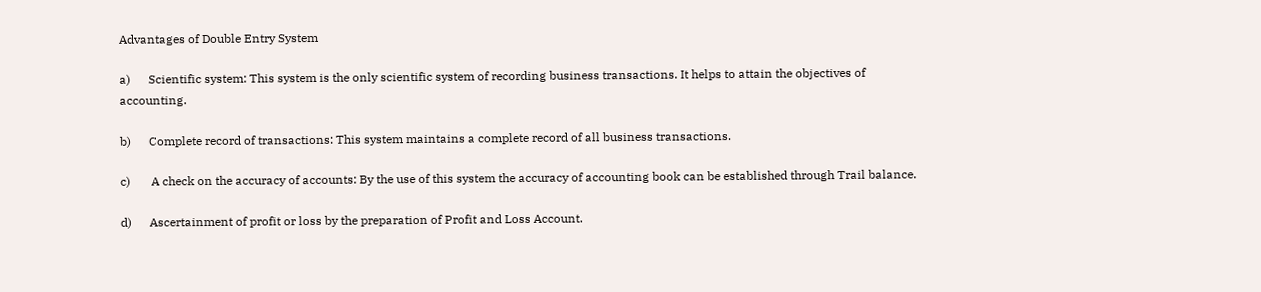Advantages of Double Entry System

a)      Scientific system: This system is the only scientific system of recording business transactions. It helps to attain the objectives of accounting.

b)      Complete record of transactions: This system maintains a complete record of all business transactions.

c)       A check on the accuracy of accounts: By the use of this system the accuracy of accounting book can be established through Trail balance.

d)      Ascertainment of profit or loss by the preparation of Profit and Loss Account.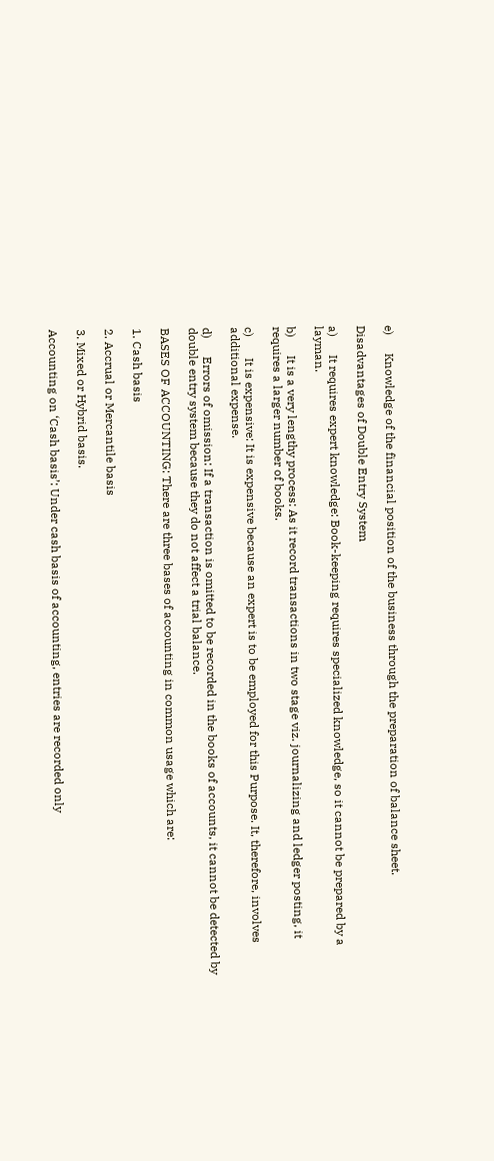e)      Knowledge of the financial position of the business through the preparation of balance sheet.

Disadvantages of Double Entry System

a)      It requires expert knowledge: Book-keeping requires specialized knowledge, so it cannot be prepared by a layman.

b)      It is a very lengthy process: As it record transactions in two stage viz. journalizing and ledger posting, it requires a larger number of books.

c)       It is expensive: It is expensive because an expert is to be employed for this Purpose. It, therefore, involves additional expense.

d)      Errors of omission: If a transaction is omitted to be recorded in the books of accounts, it cannot be detected by double entry system because they do not affect a trial balance.

BASES OF ACCOUNTING: There are three bases of accounting in common usage which are:

1. Cash basis

2. Accrual or Mercantile basis

3. Mixed or Hybrid basis.

Accounting on ‘Cash basis’: Under cash basis of accounting, entries are recorded only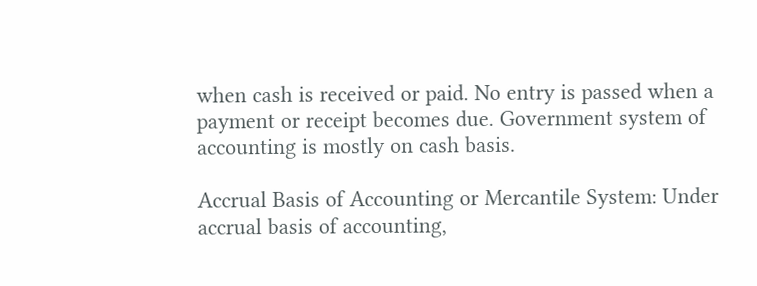when cash is received or paid. No entry is passed when a payment or receipt becomes due. Government system of accounting is mostly on cash basis.

Accrual Basis of Accounting or Mercantile System: Under accrual basis of accounting,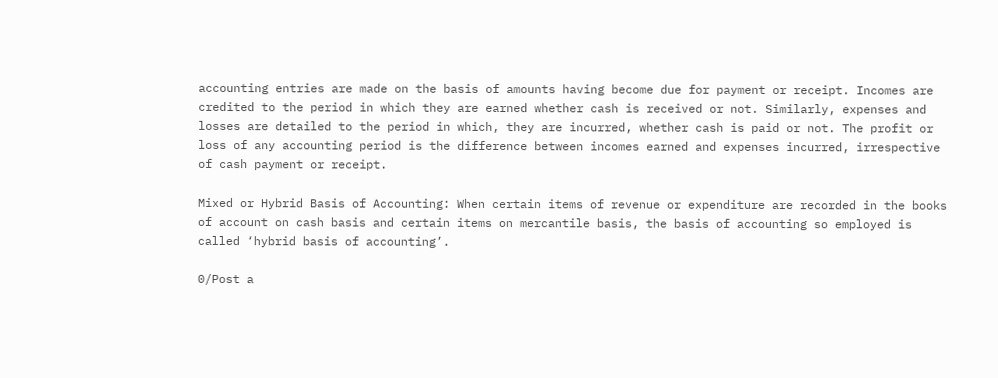accounting entries are made on the basis of amounts having become due for payment or receipt. Incomes are credited to the period in which they are earned whether cash is received or not. Similarly, expenses and losses are detailed to the period in which, they are incurred, whether cash is paid or not. The profit or loss of any accounting period is the difference between incomes earned and expenses incurred, irrespective of cash payment or receipt.

Mixed or Hybrid Basis of Accounting: When certain items of revenue or expenditure are recorded in the books of account on cash basis and certain items on mercantile basis, the basis of accounting so employed is called ‘hybrid basis of accounting’.

0/Post a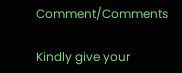Comment/Comments

Kindly give your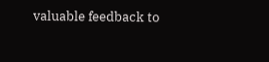valuable feedback to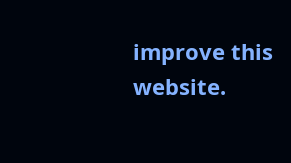improve this website.